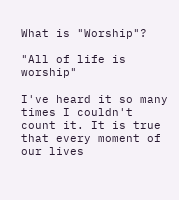What is "Worship"?

"All of life is worship"

I've heard it so many times I couldn't count it. It is true that every moment of our lives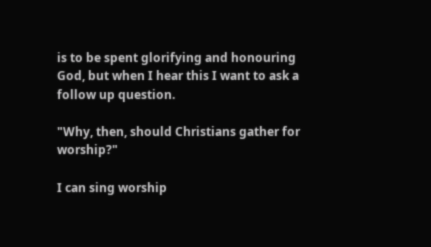is to be spent glorifying and honouring God, but when I hear this I want to ask a follow up question.

"Why, then, should Christians gather for worship?"

I can sing worship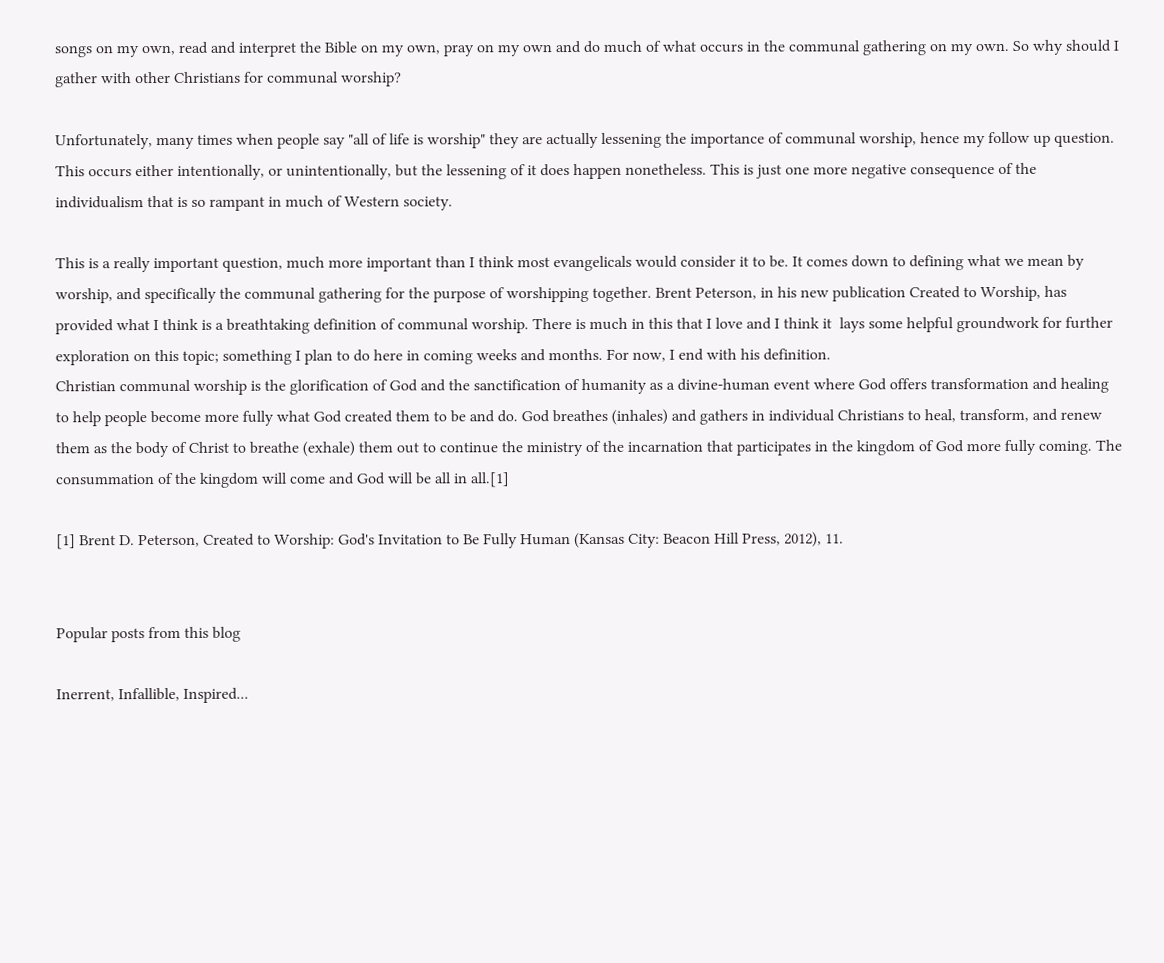songs on my own, read and interpret the Bible on my own, pray on my own and do much of what occurs in the communal gathering on my own. So why should I gather with other Christians for communal worship?

Unfortunately, many times when people say "all of life is worship" they are actually lessening the importance of communal worship, hence my follow up question. This occurs either intentionally, or unintentionally, but the lessening of it does happen nonetheless. This is just one more negative consequence of the individualism that is so rampant in much of Western society.

This is a really important question, much more important than I think most evangelicals would consider it to be. It comes down to defining what we mean by worship, and specifically the communal gathering for the purpose of worshipping together. Brent Peterson, in his new publication Created to Worship, has provided what I think is a breathtaking definition of communal worship. There is much in this that I love and I think it  lays some helpful groundwork for further exploration on this topic; something I plan to do here in coming weeks and months. For now, I end with his definition.
Christian communal worship is the glorification of God and the sanctification of humanity as a divine-human event where God offers transformation and healing to help people become more fully what God created them to be and do. God breathes (inhales) and gathers in individual Christians to heal, transform, and renew them as the body of Christ to breathe (exhale) them out to continue the ministry of the incarnation that participates in the kingdom of God more fully coming. The consummation of the kingdom will come and God will be all in all.[1]

[1] Brent D. Peterson, Created to Worship: God's Invitation to Be Fully Human (Kansas City: Beacon Hill Press, 2012), 11.


Popular posts from this blog

Inerrent, Infallible, Inspired...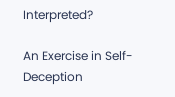Interpreted?

An Exercise in Self-Deception